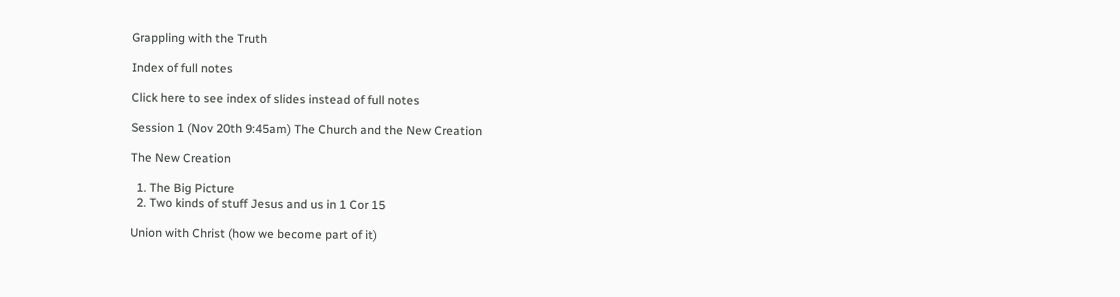Grappling with the Truth

Index of full notes

Click here to see index of slides instead of full notes

Session 1 (Nov 20th 9:45am) The Church and the New Creation

The New Creation

  1. The Big Picture
  2. Two kinds of stuff Jesus and us in 1 Cor 15

Union with Christ (how we become part of it)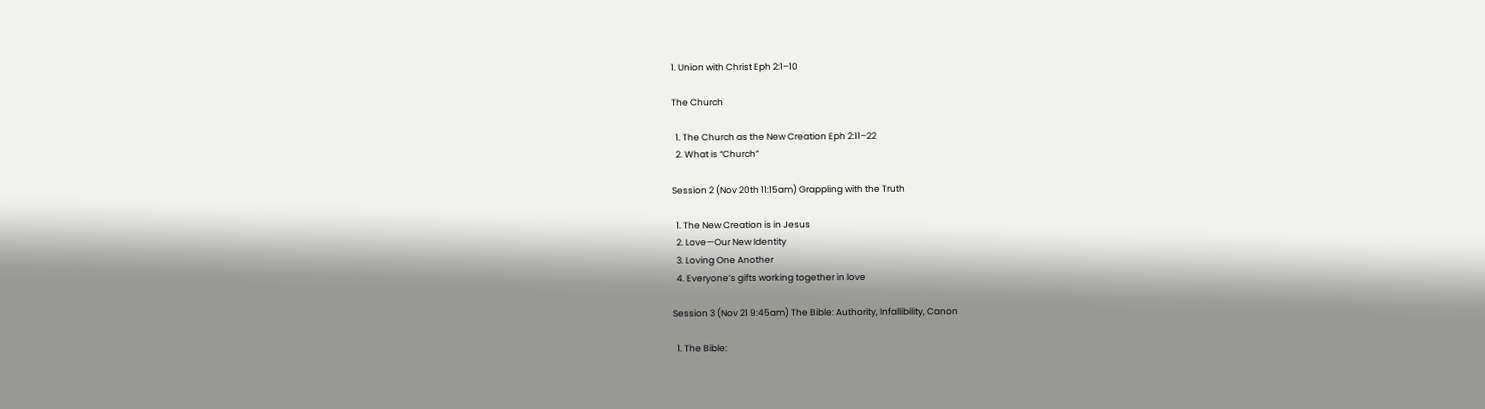1. Union with Christ Eph 2:1–10

The Church

  1. The Church as the New Creation Eph 2:11–22
  2. What is “Church”

Session 2 (Nov 20th 11:15am) Grappling with the Truth

  1. The New Creation is in Jesus
  2. Love—Our New Identity
  3. Loving One Another
  4. Everyone’s gifts working together in love

Session 3 (Nov 21 9:45am) The Bible: Authority, Infallibility, Canon

  1. The Bible: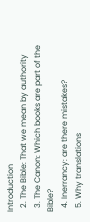Introduction
  2. The Bible: That we mean by authority
  3. The Canon: Which books are part of the Bible?
  4. Inerrancy: are there mistakes?
  5. Why translations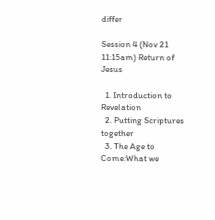differ

Session 4 (Nov 21 11:15am) Return of Jesus

  1. Introduction to Revelation
  2. Putting Scriptures together
  3. The Age to Come:What we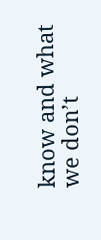know and what we don’t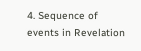4. Sequence of events in Revelation